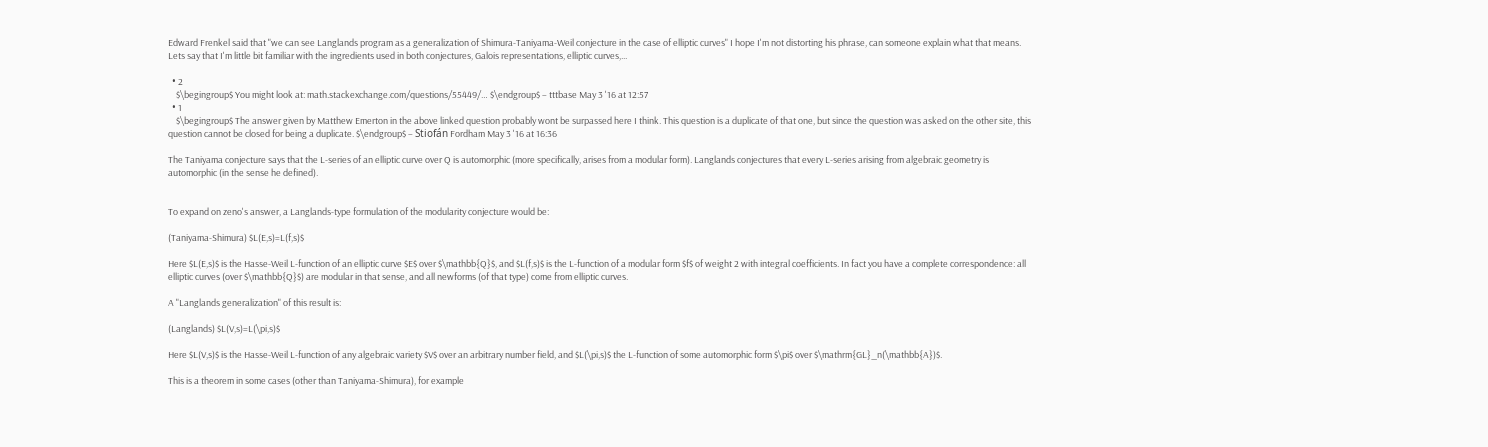Edward Frenkel said that "we can see Langlands program as a generalization of Shimura-Taniyama-Weil conjecture in the case of elliptic curves" I hope I'm not distorting his phrase, can someone explain what that means. Lets say that I'm little bit familiar with the ingredients used in both conjectures, Galois representations, elliptic curves,...

  • 2
    $\begingroup$ You might look at: math.stackexchange.com/questions/55449/… $\endgroup$ – tttbase May 3 '16 at 12:57
  • 1
    $\begingroup$ The answer given by Matthew Emerton in the above linked question probably wont be surpassed here I think. This question is a duplicate of that one, but since the question was asked on the other site, this question cannot be closed for being a duplicate. $\endgroup$ – Stiofán Fordham May 3 '16 at 16:36

The Taniyama conjecture says that the L-series of an elliptic curve over Q is automorphic (more specifically, arises from a modular form). Langlands conjectures that every L-series arising from algebraic geometry is automorphic (in the sense he defined).


To expand on zeno's answer, a Langlands-type formulation of the modularity conjecture would be:

(Taniyama-Shimura) $L(E,s)=L(f,s)$

Here $L(E,s)$ is the Hasse-Weil L-function of an elliptic curve $E$ over $\mathbb{Q}$, and $L(f,s)$ is the L-function of a modular form $f$ of weight 2 with integral coefficients. In fact you have a complete correspondence: all elliptic curves (over $\mathbb{Q}$) are modular in that sense, and all newforms (of that type) come from elliptic curves.

A "Langlands generalization" of this result is:

(Langlands) $L(V,s)=L(\pi,s)$

Here $L(V,s)$ is the Hasse-Weil L-function of any algebraic variety $V$ over an arbitrary number field, and $L(\pi,s)$ the L-function of some automorphic form $\pi$ over $\mathrm{GL}_n(\mathbb{A})$.

This is a theorem in some cases (other than Taniyama-Shimura), for example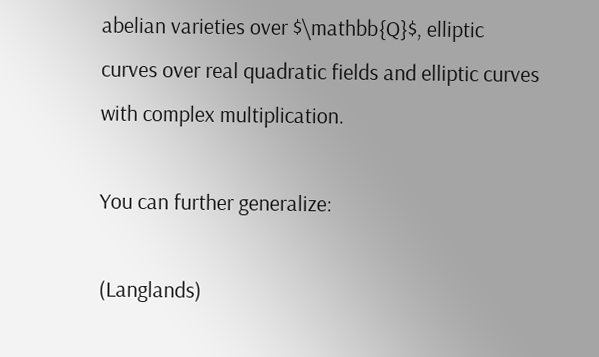abelian varieties over $\mathbb{Q}$, elliptic curves over real quadratic fields and elliptic curves with complex multiplication.

You can further generalize:

(Langlands)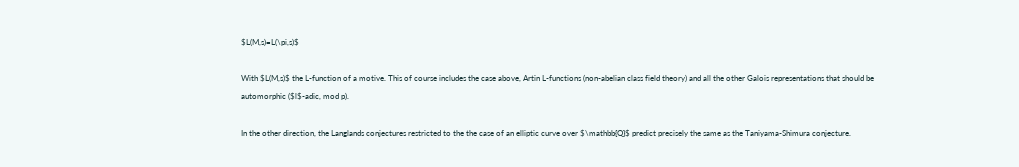$L(M,s)=L(\pi,s)$

With $L(M,s)$ the L-function of a motive. This of course includes the case above, Artin L-functions (non-abelian class field theory) and all the other Galois representations that should be automorphic ($l$-adic, mod p).

In the other direction, the Langlands conjectures restricted to the the case of an elliptic curve over $\mathbb{Q}$ predict precisely the same as the Taniyama-Shimura conjecture.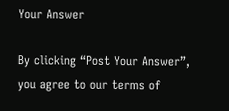Your Answer

By clicking “Post Your Answer”, you agree to our terms of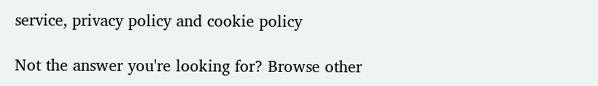service, privacy policy and cookie policy

Not the answer you're looking for? Browse other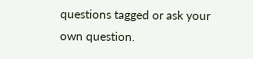questions tagged or ask your own question.